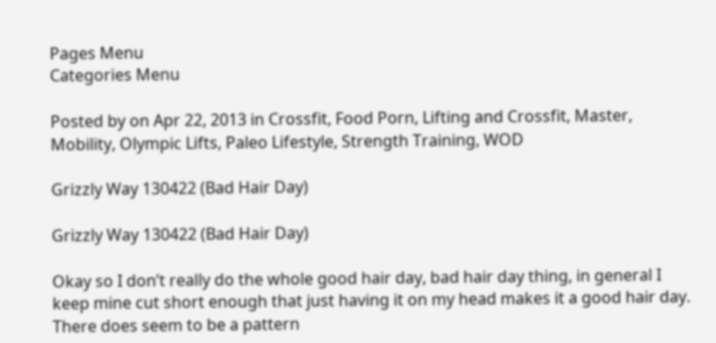Pages Menu
Categories Menu

Posted by on Apr 22, 2013 in Crossfit, Food Porn, Lifting and Crossfit, Master, Mobility, Olympic Lifts, Paleo Lifestyle, Strength Training, WOD

Grizzly Way 130422 (Bad Hair Day)

Grizzly Way 130422 (Bad Hair Day)

Okay so I don’t really do the whole good hair day, bad hair day thing, in general I keep mine cut short enough that just having it on my head makes it a good hair day. There does seem to be a pattern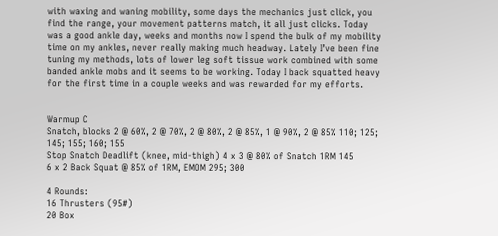with waxing and waning mobility, some days the mechanics just click, you find the range, your movement patterns match, it all just clicks. Today was a good ankle day, weeks and months now I spend the bulk of my mobility time on my ankles, never really making much headway. Lately I’ve been fine tuning my methods, lots of lower leg soft tissue work combined with some banded ankle mobs and it seems to be working. Today I back squatted heavy for the first time in a couple weeks and was rewarded for my efforts.


Warmup C
Snatch, blocks 2 @ 60%, 2 @ 70%, 2 @ 80%, 2 @ 85%, 1 @ 90%, 2 @ 85% 110; 125; 145; 155; 160; 155
Stop Snatch Deadlift (knee, mid-thigh) 4 x 3 @ 80% of Snatch 1RM 145
6 x 2 Back Squat @ 85% of 1RM, EMOM 295; 300

4 Rounds:
16 Thrusters (95#)
20 Box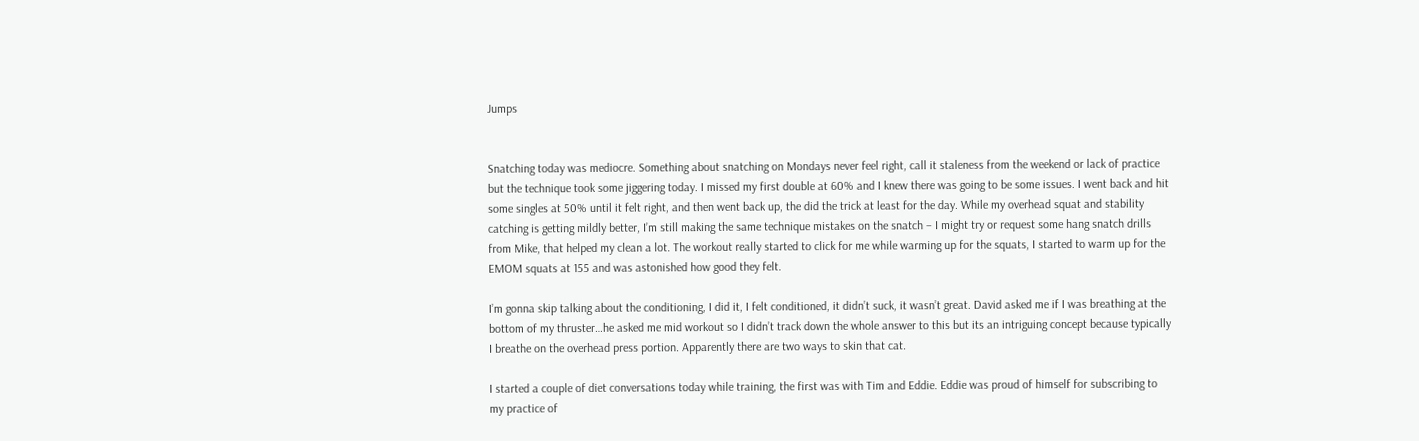Jumps


Snatching today was mediocre. Something about snatching on Mondays never feel right, call it staleness from the weekend or lack of practice but the technique took some jiggering today. I missed my first double at 60% and I knew there was going to be some issues. I went back and hit some singles at 50% until it felt right, and then went back up, the did the trick at least for the day. While my overhead squat and stability catching is getting mildly better, I’m still making the same technique mistakes on the snatch – I might try or request some hang snatch drills from Mike, that helped my clean a lot. The workout really started to click for me while warming up for the squats, I started to warm up for the EMOM squats at 155 and was astonished how good they felt.

I’m gonna skip talking about the conditioning, I did it, I felt conditioned, it didn’t suck, it wasn’t great. David asked me if I was breathing at the bottom of my thruster…he asked me mid workout so I didn’t track down the whole answer to this but its an intriguing concept because typically I breathe on the overhead press portion. Apparently there are two ways to skin that cat.

I started a couple of diet conversations today while training, the first was with Tim and Eddie. Eddie was proud of himself for subscribing to my practice of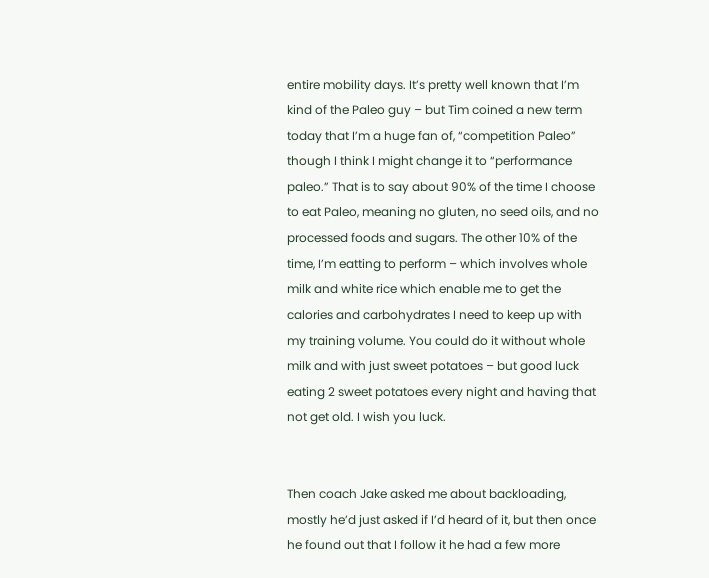entire mobility days. It’s pretty well known that I’m kind of the Paleo guy – but Tim coined a new term today that I’m a huge fan of, “competition Paleo” though I think I might change it to “performance paleo.” That is to say about 90% of the time I choose to eat Paleo, meaning no gluten, no seed oils, and no processed foods and sugars. The other 10% of the time, I’m eatting to perform – which involves whole milk and white rice which enable me to get the calories and carbohydrates I need to keep up with my training volume. You could do it without whole milk and with just sweet potatoes – but good luck eating 2 sweet potatoes every night and having that not get old. I wish you luck.


Then coach Jake asked me about backloading, mostly he’d just asked if I’d heard of it, but then once he found out that I follow it he had a few more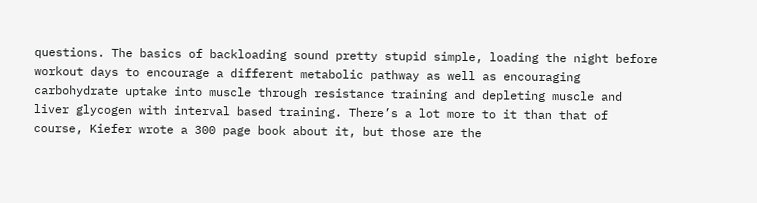questions. The basics of backloading sound pretty stupid simple, loading the night before workout days to encourage a different metabolic pathway as well as encouraging carbohydrate uptake into muscle through resistance training and depleting muscle and liver glycogen with interval based training. There’s a lot more to it than that of course, Kiefer wrote a 300 page book about it, but those are the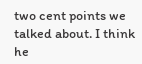two cent points we talked about. I think he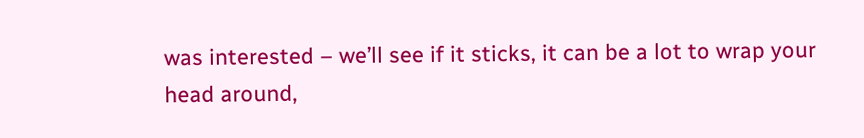was interested – we’ll see if it sticks, it can be a lot to wrap your head around,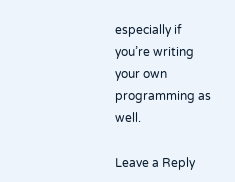especially if you’re writing your own programming as well.

Leave a Reply